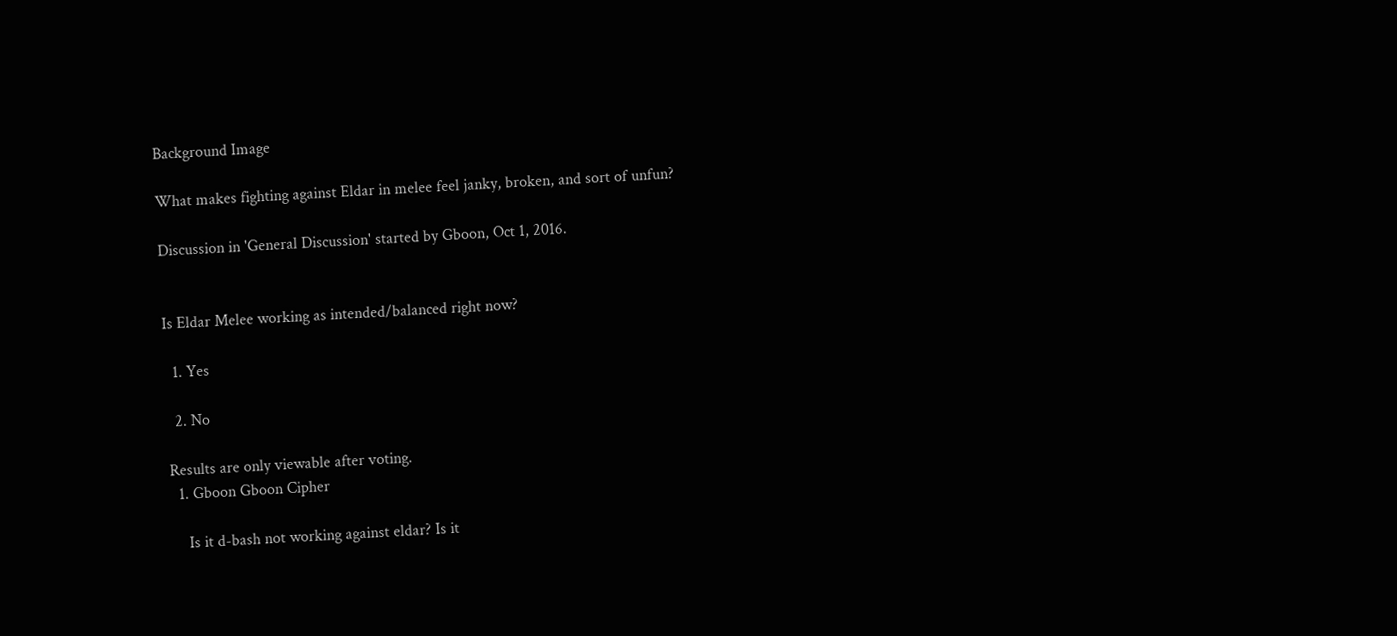Background Image

What makes fighting against Eldar in melee feel janky, broken, and sort of unfun?

Discussion in 'General Discussion' started by Gboon, Oct 1, 2016.


Is Eldar Melee working as intended/balanced right now?

  1. Yes

  2. No

Results are only viewable after voting.
  1. Gboon Gboon Cipher

    Is it d-bash not working against eldar? Is it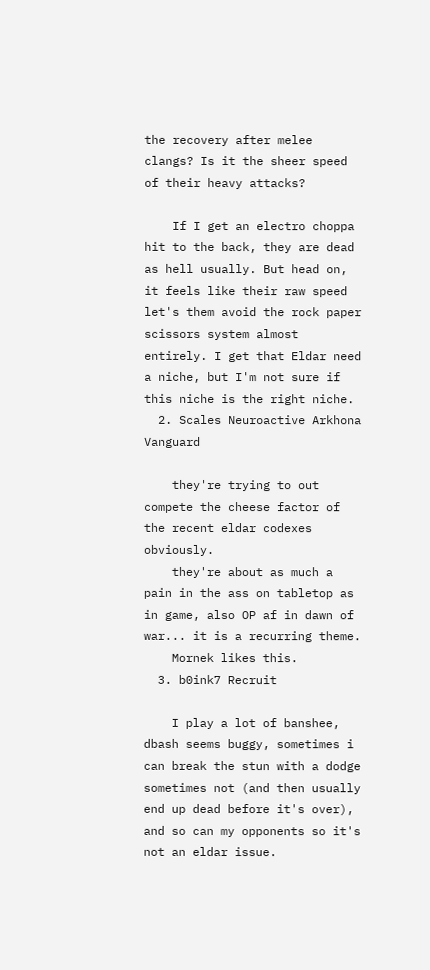the recovery after melee clangs? Is it the sheer speed of their heavy attacks?

    If I get an electro choppa hit to the back, they are dead as hell usually. But head on, it feels like their raw speed let's them avoid the rock paper scissors system almost entirely. I get that Eldar need a niche, but I'm not sure if this niche is the right niche.
  2. Scales Neuroactive Arkhona Vanguard

    they're trying to out compete the cheese factor of the recent eldar codexes obviously.
    they're about as much a pain in the ass on tabletop as in game, also OP af in dawn of war... it is a recurring theme.
    Mornek likes this.
  3. b0ink7 Recruit

    I play a lot of banshee, dbash seems buggy, sometimes i can break the stun with a dodge sometimes not (and then usually end up dead before it's over), and so can my opponents so it's not an eldar issue.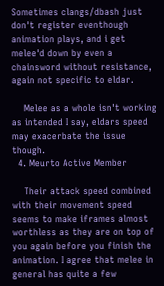Sometimes clangs/dbash just don't register eventhough animation plays, and i get melee'd down by even a chainsword without resistance, again not specific to eldar.

    Melee as a whole isn't working as intended I say, eldars speed may exacerbate the issue though.
  4. Meurto Active Member

    Their attack speed combined with their movement speed seems to make iframes almost worthless as they are on top of you again before you finish the animation. I agree that melee in general has quite a few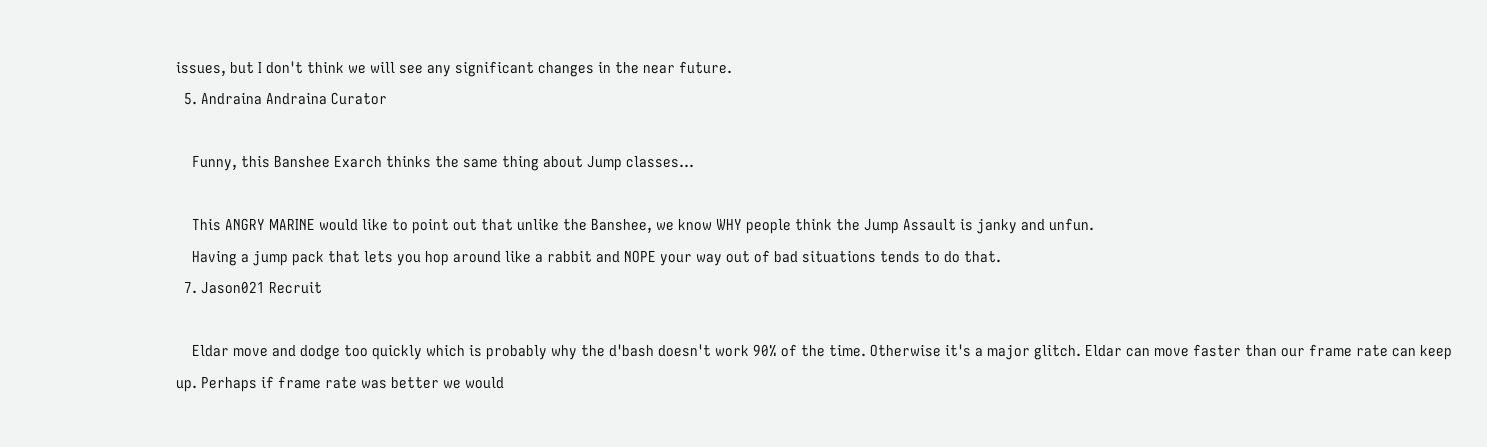issues, but I don't think we will see any significant changes in the near future.
  5. Andraina Andraina Curator

    Funny, this Banshee Exarch thinks the same thing about Jump classes...

    This ANGRY MARINE would like to point out that unlike the Banshee, we know WHY people think the Jump Assault is janky and unfun.
    Having a jump pack that lets you hop around like a rabbit and NOPE your way out of bad situations tends to do that.
  7. Jason021 Recruit

    Eldar move and dodge too quickly which is probably why the d'bash doesn't work 90% of the time. Otherwise it's a major glitch. Eldar can move faster than our frame rate can keep up. Perhaps if frame rate was better we would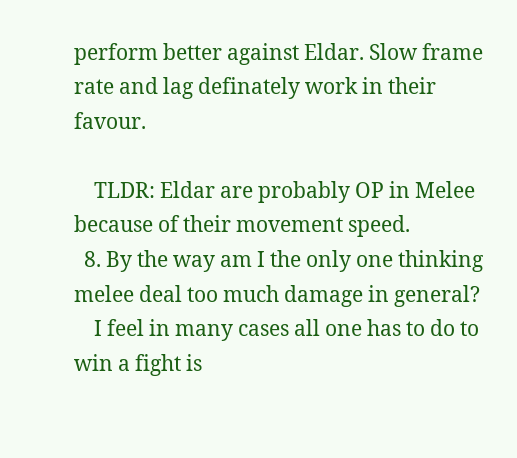perform better against Eldar. Slow frame rate and lag definately work in their favour.

    TLDR: Eldar are probably OP in Melee because of their movement speed.
  8. By the way am I the only one thinking melee deal too much damage in general?
    I feel in many cases all one has to do to win a fight is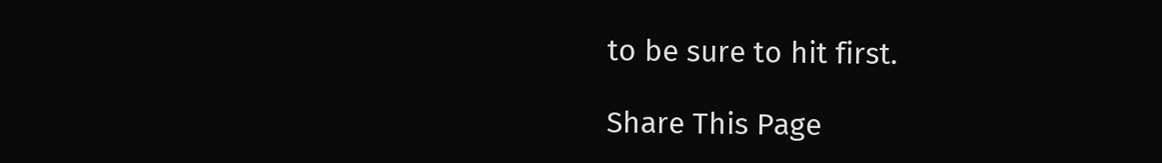to be sure to hit first.

Share This Page